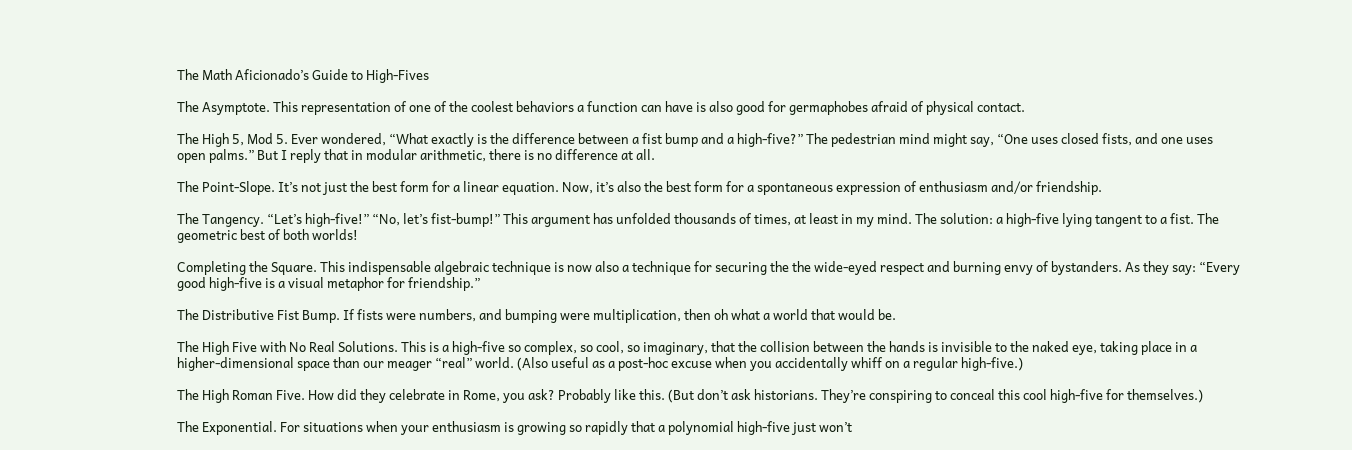The Math Aficionado’s Guide to High-Fives

The Asymptote. This representation of one of the coolest behaviors a function can have is also good for germaphobes afraid of physical contact.

The High 5, Mod 5. Ever wondered, “What exactly is the difference between a fist bump and a high-five?” The pedestrian mind might say, “One uses closed fists, and one uses open palms.” But I reply that in modular arithmetic, there is no difference at all.

The Point-Slope. It’s not just the best form for a linear equation. Now, it’s also the best form for a spontaneous expression of enthusiasm and/or friendship.

The Tangency. “Let’s high-five!” “No, let’s fist-bump!” This argument has unfolded thousands of times, at least in my mind. The solution: a high-five lying tangent to a fist. The geometric best of both worlds!

Completing the Square. This indispensable algebraic technique is now also a technique for securing the the wide-eyed respect and burning envy of bystanders. As they say: “Every good high-five is a visual metaphor for friendship.”

The Distributive Fist Bump. If fists were numbers, and bumping were multiplication, then oh what a world that would be.

The High Five with No Real Solutions. This is a high-five so complex, so cool, so imaginary, that the collision between the hands is invisible to the naked eye, taking place in a higher-dimensional space than our meager “real” world. (Also useful as a post-hoc excuse when you accidentally whiff on a regular high-five.)

The High Roman Five. How did they celebrate in Rome, you ask? Probably like this. (But don’t ask historians. They’re conspiring to conceal this cool high-five for themselves.)

The Exponential. For situations when your enthusiasm is growing so rapidly that a polynomial high-five just won’t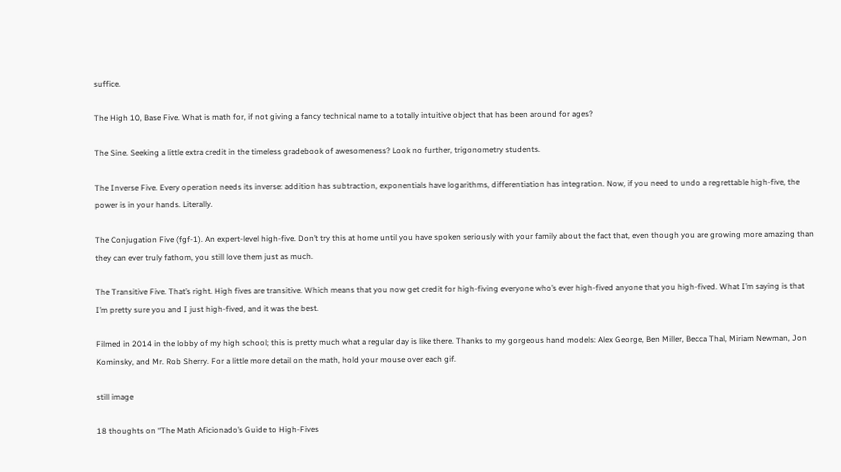suffice.

The High 10, Base Five. What is math for, if not giving a fancy technical name to a totally intuitive object that has been around for ages?

The Sine. Seeking a little extra credit in the timeless gradebook of awesomeness? Look no further, trigonometry students.

The Inverse Five. Every operation needs its inverse: addition has subtraction, exponentials have logarithms, differentiation has integration. Now, if you need to undo a regrettable high-five, the power is in your hands. Literally.

The Conjugation Five (fgf-1). An expert-level high-five. Don’t try this at home until you have spoken seriously with your family about the fact that, even though you are growing more amazing than they can ever truly fathom, you still love them just as much.

The Transitive Five. That’s right. High fives are transitive. Which means that you now get credit for high-fiving everyone who’s ever high-fived anyone that you high-fived. What I’m saying is that I’m pretty sure you and I just high-fived, and it was the best.

Filmed in 2014 in the lobby of my high school; this is pretty much what a regular day is like there. Thanks to my gorgeous hand models: Alex George, Ben Miller, Becca Thal, Miriam Newman, Jon Kominsky, and Mr. Rob Sherry. For a little more detail on the math, hold your mouse over each gif.

still image

18 thoughts on “The Math Aficionado’s Guide to High-Fives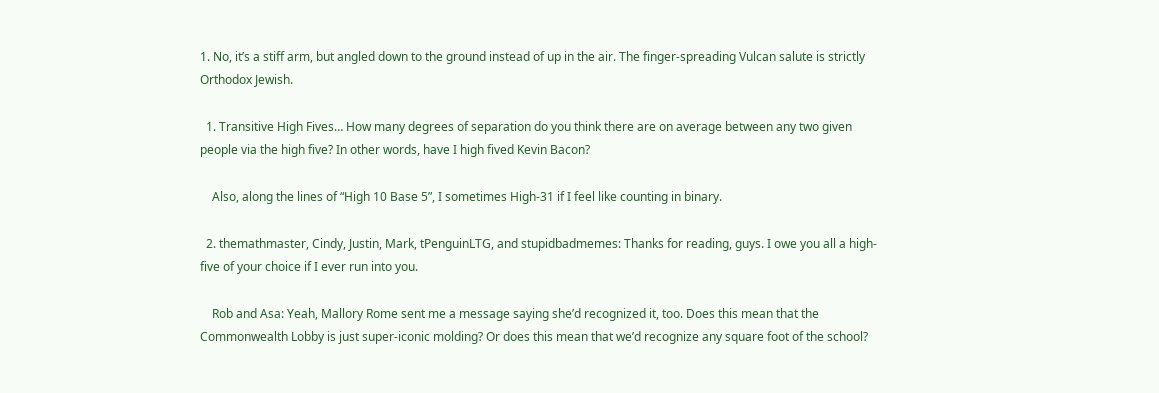1. No, it’s a stiff arm, but angled down to the ground instead of up in the air. The finger-spreading Vulcan salute is strictly Orthodox Jewish.

  1. Transitive High Fives… How many degrees of separation do you think there are on average between any two given people via the high five? In other words, have I high fived Kevin Bacon?

    Also, along the lines of “High 10 Base 5”, I sometimes High-31 if I feel like counting in binary.

  2. themathmaster, Cindy, Justin, Mark, tPenguinLTG, and stupidbadmemes: Thanks for reading, guys. I owe you all a high-five of your choice if I ever run into you.

    Rob and Asa: Yeah, Mallory Rome sent me a message saying she’d recognized it, too. Does this mean that the Commonwealth Lobby is just super-iconic molding? Or does this mean that we’d recognize any square foot of the school?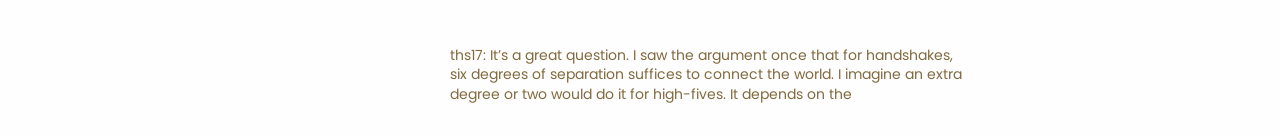ths17: It’s a great question. I saw the argument once that for handshakes, six degrees of separation suffices to connect the world. I imagine an extra degree or two would do it for high-fives. It depends on the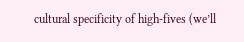cultural specificity of high-fives (we’ll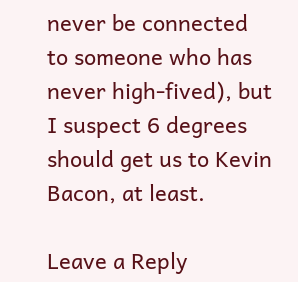never be connected to someone who has never high-fived), but I suspect 6 degrees should get us to Kevin Bacon, at least.

Leave a Reply